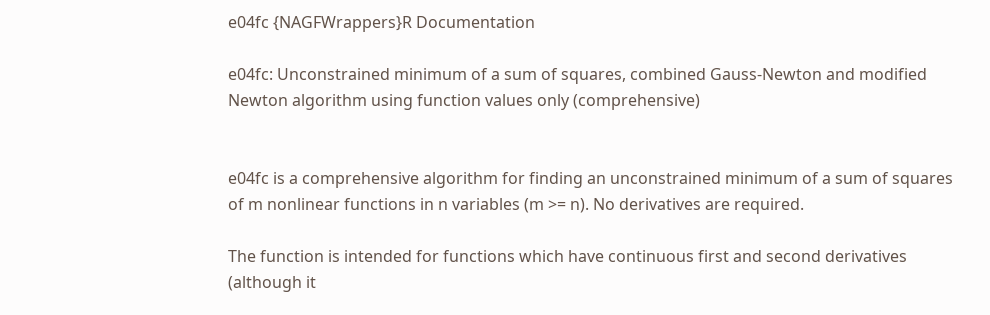e04fc {NAGFWrappers}R Documentation

e04fc: Unconstrained minimum of a sum of squares, combined Gauss-Newton and modified Newton algorithm using function values only (comprehensive)


e04fc is a comprehensive algorithm for finding an unconstrained minimum of a sum of squares of m nonlinear functions in n variables (m >= n). No derivatives are required.

The function is intended for functions which have continuous first and second derivatives (although it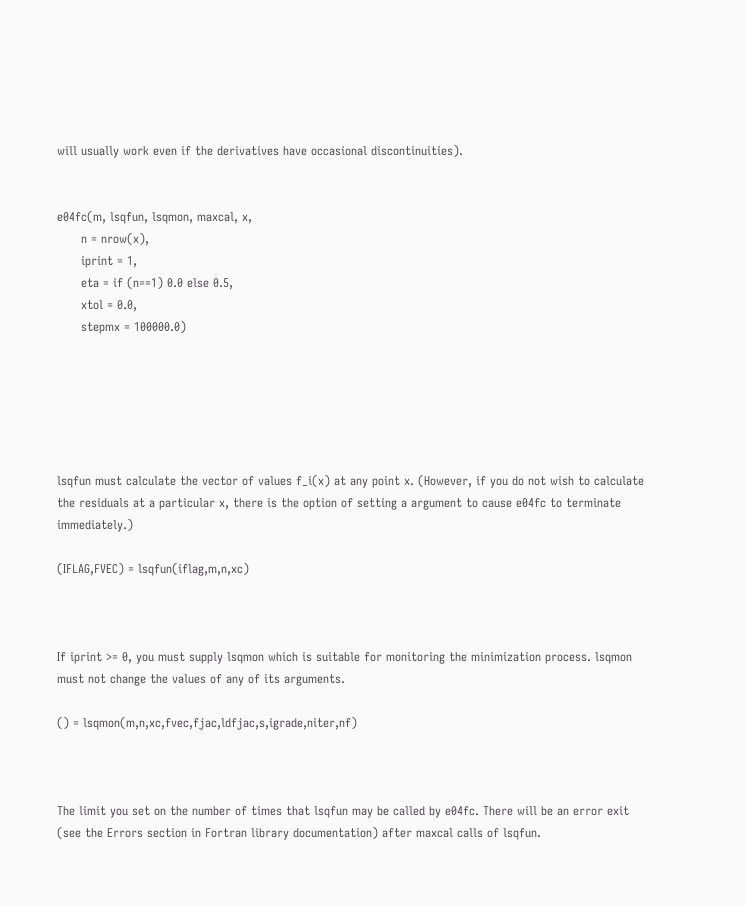will usually work even if the derivatives have occasional discontinuities).


e04fc(m, lsqfun, lsqmon, maxcal, x,
      n = nrow(x),
      iprint = 1,
      eta = if (n==1) 0.0 else 0.5,
      xtol = 0.0,
      stepmx = 100000.0)






lsqfun must calculate the vector of values f_i(x) at any point x. (However, if you do not wish to calculate the residuals at a particular x, there is the option of setting a argument to cause e04fc to terminate immediately.)

(IFLAG,FVEC) = lsqfun(iflag,m,n,xc)



If iprint >= 0, you must supply lsqmon which is suitable for monitoring the minimization process. lsqmon must not change the values of any of its arguments.

() = lsqmon(m,n,xc,fvec,fjac,ldfjac,s,igrade,niter,nf)



The limit you set on the number of times that lsqfun may be called by e04fc. There will be an error exit (see the Errors section in Fortran library documentation) after maxcal calls of lsqfun.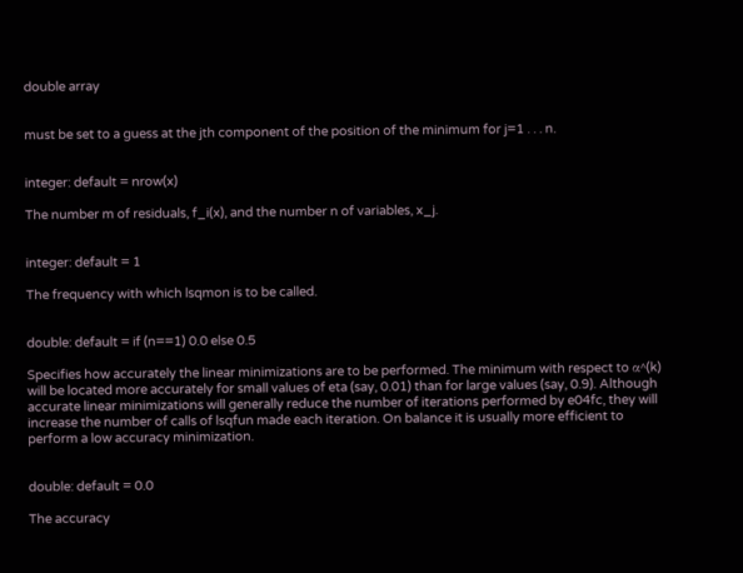double array


must be set to a guess at the jth component of the position of the minimum for j=1 . . . n.


integer: default = nrow(x)

The number m of residuals, f_i(x), and the number n of variables, x_j.


integer: default = 1

The frequency with which lsqmon is to be called.


double: default = if (n==1) 0.0 else 0.5

Specifies how accurately the linear minimizations are to be performed. The minimum with respect to α^(k) will be located more accurately for small values of eta (say, 0.01) than for large values (say, 0.9). Although accurate linear minimizations will generally reduce the number of iterations performed by e04fc, they will increase the number of calls of lsqfun made each iteration. On balance it is usually more efficient to perform a low accuracy minimization.


double: default = 0.0

The accuracy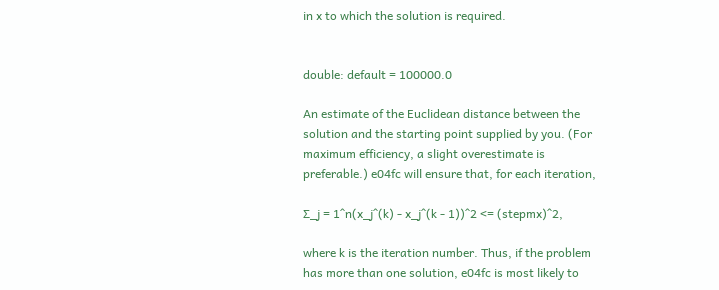in x to which the solution is required.


double: default = 100000.0

An estimate of the Euclidean distance between the solution and the starting point supplied by you. (For maximum efficiency, a slight overestimate is preferable.) e04fc will ensure that, for each iteration,

∑_j = 1^n(x_j^(k) - x_j^(k - 1))^2 <= (stepmx)^2,

where k is the iteration number. Thus, if the problem has more than one solution, e04fc is most likely to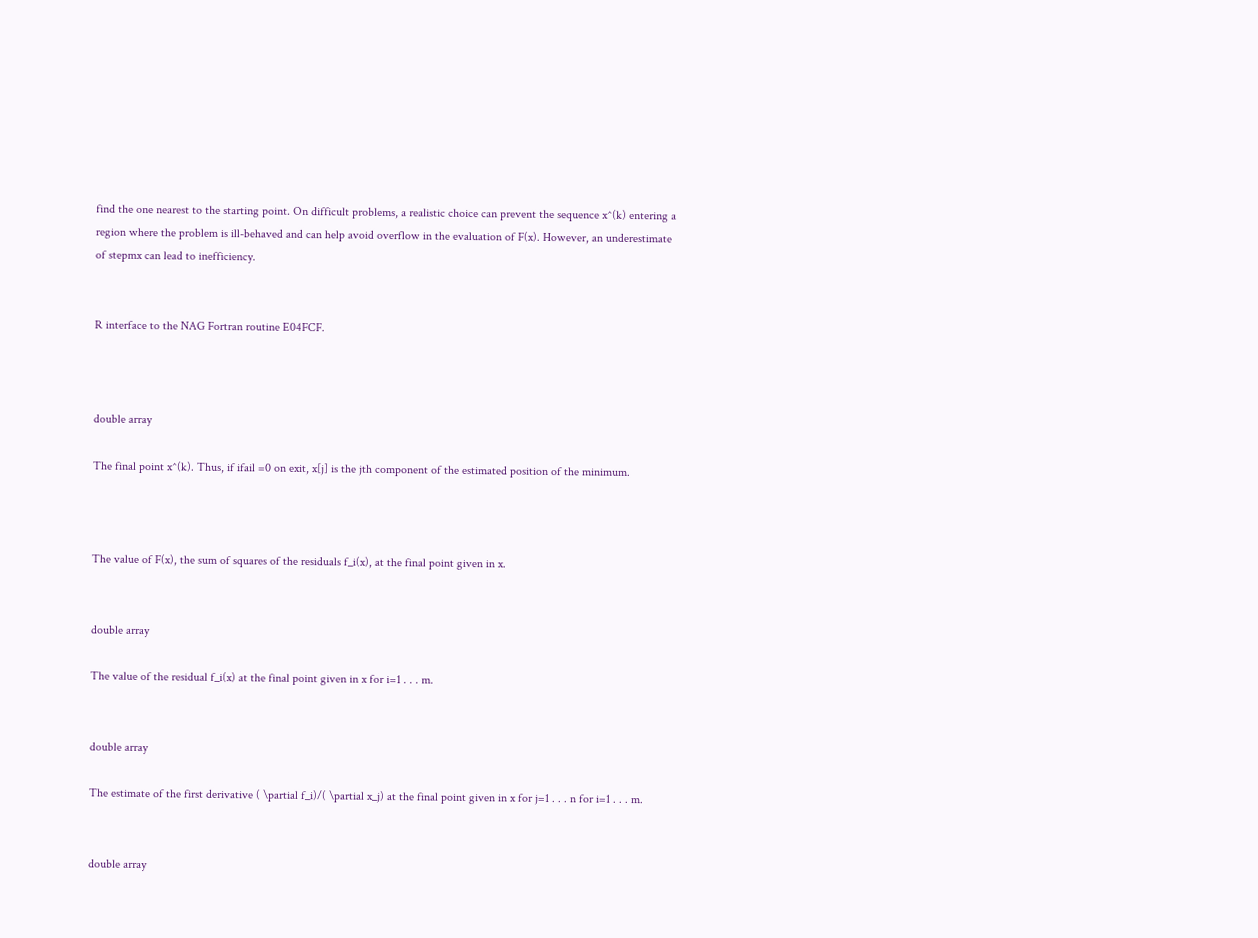find the one nearest to the starting point. On difficult problems, a realistic choice can prevent the sequence x^(k) entering a region where the problem is ill-behaved and can help avoid overflow in the evaluation of F(x). However, an underestimate of stepmx can lead to inefficiency.


R interface to the NAG Fortran routine E04FCF.



double array

The final point x^(k). Thus, if ifail =0 on exit, x[j] is the jth component of the estimated position of the minimum.



The value of F(x), the sum of squares of the residuals f_i(x), at the final point given in x.


double array

The value of the residual f_i(x) at the final point given in x for i=1 . . . m.


double array

The estimate of the first derivative ( \partial f_i)/( \partial x_j) at the final point given in x for j=1 . . . n for i=1 . . . m.


double array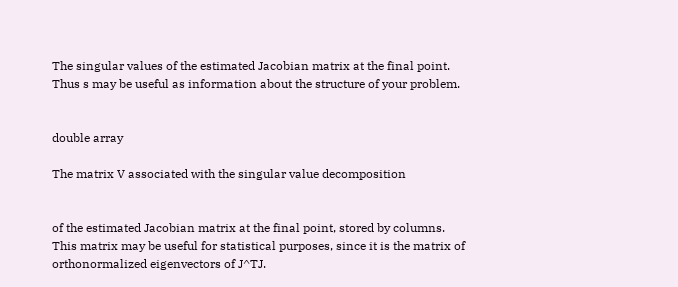The singular values of the estimated Jacobian matrix at the final point. Thus s may be useful as information about the structure of your problem.


double array

The matrix V associated with the singular value decomposition


of the estimated Jacobian matrix at the final point, stored by columns. This matrix may be useful for statistical purposes, since it is the matrix of orthonormalized eigenvectors of J^TJ.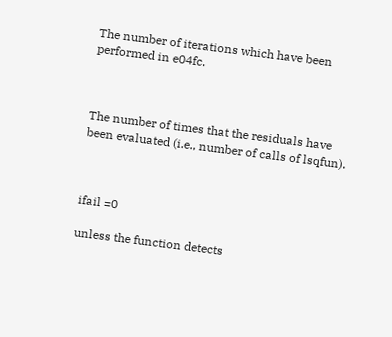The number of iterations which have been performed in e04fc.



The number of times that the residuals have been evaluated (i.e., number of calls of lsqfun).



ifail =0

unless the function detects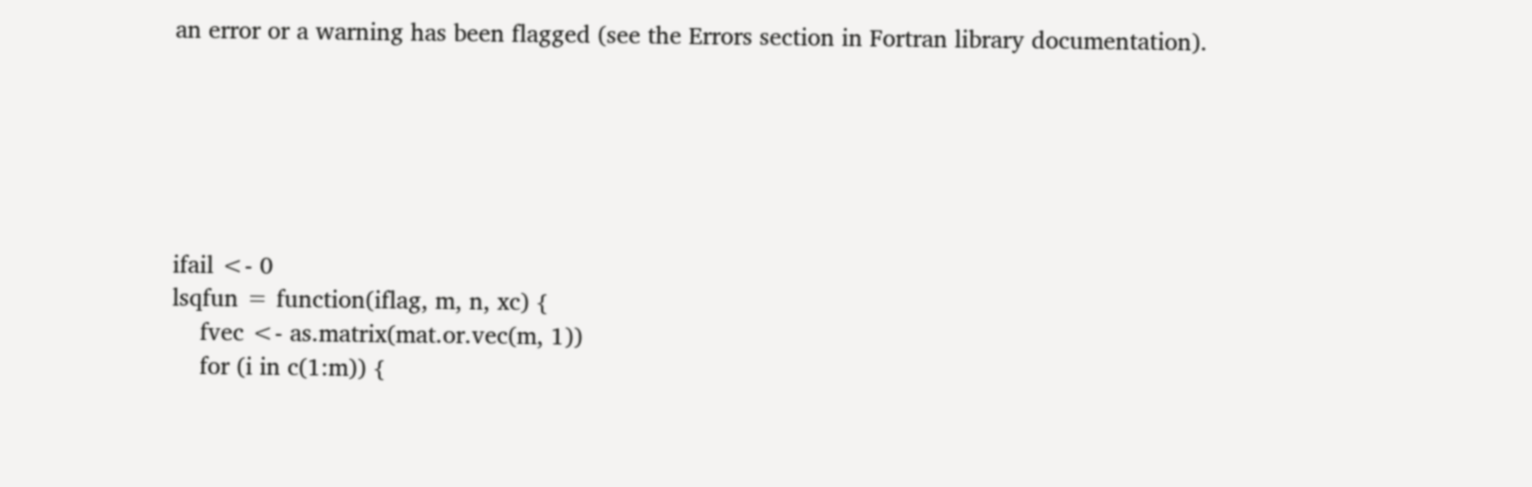an error or a warning has been flagged (see the Errors section in Fortran library documentation).






ifail <- 0
lsqfun = function(iflag, m, n, xc) {
    fvec <- as.matrix(mat.or.vec(m, 1))
    for (i in c(1:m)) {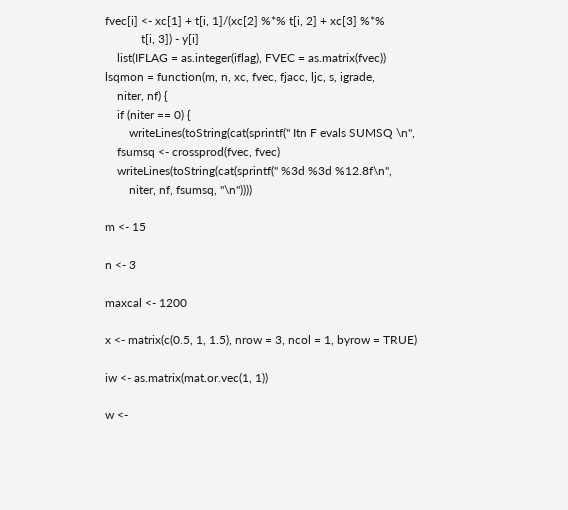fvec[i] <- xc[1] + t[i, 1]/(xc[2] %*% t[i, 2] + xc[3] %*%
            t[i, 3]) - y[i]
    list(IFLAG = as.integer(iflag), FVEC = as.matrix(fvec))
lsqmon = function(m, n, xc, fvec, fjacc, ljc, s, igrade,
    niter, nf) {
    if (niter == 0) {
        writeLines(toString(cat(sprintf(" Itn F evals SUMSQ \n",
    fsumsq <- crossprod(fvec, fvec)
    writeLines(toString(cat(sprintf(" %3d %3d %12.8f\n",
        niter, nf, fsumsq, "\n"))))

m <- 15

n <- 3

maxcal <- 1200

x <- matrix(c(0.5, 1, 1.5), nrow = 3, ncol = 1, byrow = TRUE)

iw <- as.matrix(mat.or.vec(1, 1))

w <-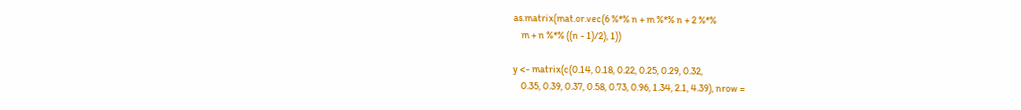as.matrix(mat.or.vec(6 %*% n + m %*% n + 2 %*%
    m + n %*% ((n - 1)/2), 1))

y <- matrix(c(0.14, 0.18, 0.22, 0.25, 0.29, 0.32,
    0.35, 0.39, 0.37, 0.58, 0.73, 0.96, 1.34, 2.1, 4.39), nrow =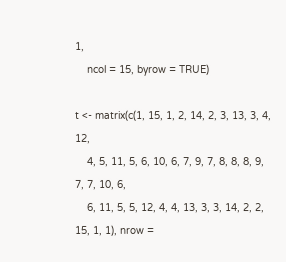1,
    ncol = 15, byrow = TRUE)

t <- matrix(c(1, 15, 1, 2, 14, 2, 3, 13, 3, 4, 12,
    4, 5, 11, 5, 6, 10, 6, 7, 9, 7, 8, 8, 8, 9, 7, 7, 10, 6,
    6, 11, 5, 5, 12, 4, 4, 13, 3, 3, 14, 2, 2, 15, 1, 1), nrow =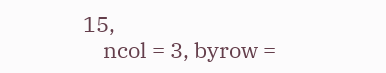15,
    ncol = 3, byrow =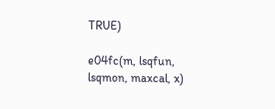TRUE)

e04fc(m, lsqfun, lsqmon, maxcal, x)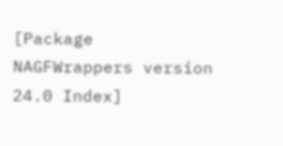[Package NAGFWrappers version 24.0 Index]